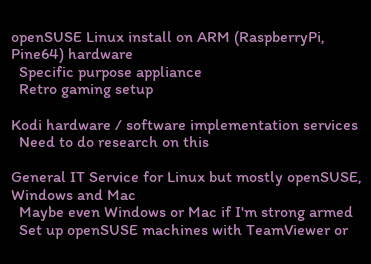openSUSE Linux install on ARM (RaspberryPi, Pine64) hardware
  Specific purpose appliance
  Retro gaming setup

Kodi hardware / software implementation services
  Need to do research on this

General IT Service for Linux but mostly openSUSE, Windows and Mac
  Maybe even Windows or Mac if I'm strong armed
  Set up openSUSE machines with TeamViewer or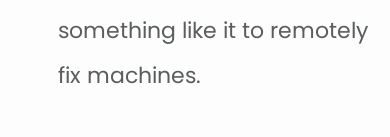something like it to remotely fix machines.